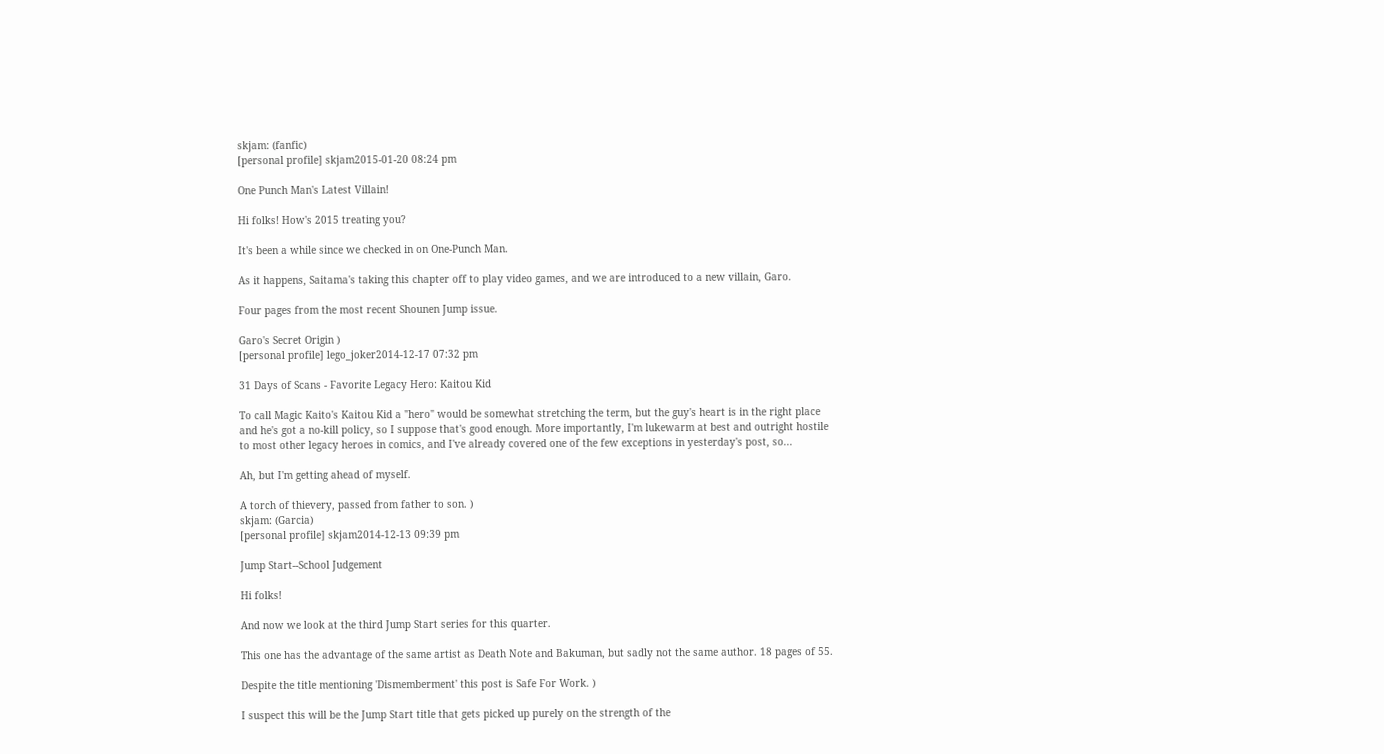skjam: (fanfic)
[personal profile] skjam2015-01-20 08:24 pm

One Punch Man's Latest Villain!

Hi folks! How's 2015 treating you?

It's been a while since we checked in on One-Punch Man.

As it happens, Saitama's taking this chapter off to play video games, and we are introduced to a new villain, Garo.

Four pages from the most recent Shounen Jump issue.

Garo's Secret Origin )
[personal profile] lego_joker2014-12-17 07:32 pm

31 Days of Scans - Favorite Legacy Hero: Kaitou Kid

To call Magic Kaito's Kaitou Kid a "hero" would be somewhat stretching the term, but the guy's heart is in the right place and he's got a no-kill policy, so I suppose that's good enough. More importantly, I'm lukewarm at best and outright hostile to most other legacy heroes in comics, and I've already covered one of the few exceptions in yesterday's post, so...

Ah, but I'm getting ahead of myself.

A torch of thievery, passed from father to son. )
skjam: (Garcia)
[personal profile] skjam2014-12-13 09:39 pm

Jump Start--School Judgement

Hi folks!

And now we look at the third Jump Start series for this quarter.

This one has the advantage of the same artist as Death Note and Bakuman, but sadly not the same author. 18 pages of 55.

Despite the title mentioning 'Dismemberment' this post is Safe For Work. )

I suspect this will be the Jump Start title that gets picked up purely on the strength of the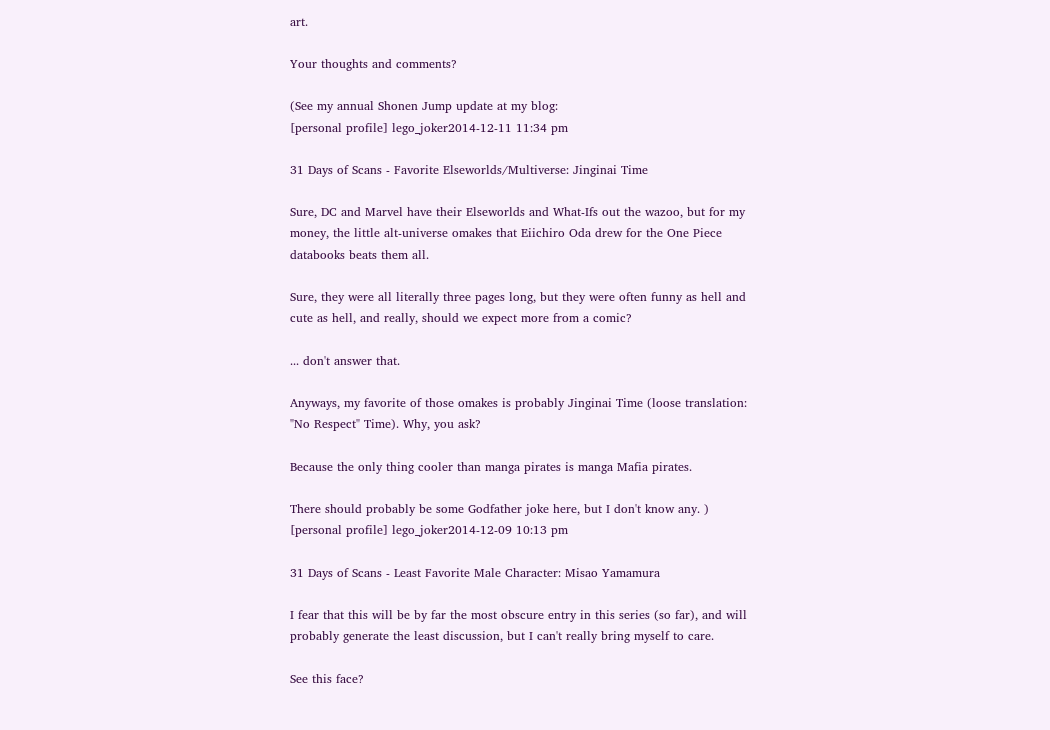art.

Your thoughts and comments?

(See my annual Shonen Jump update at my blog:
[personal profile] lego_joker2014-12-11 11:34 pm

31 Days of Scans - Favorite Elseworlds/Multiverse: Jinginai Time

Sure, DC and Marvel have their Elseworlds and What-Ifs out the wazoo, but for my money, the little alt-universe omakes that Eiichiro Oda drew for the One Piece databooks beats them all.

Sure, they were all literally three pages long, but they were often funny as hell and cute as hell, and really, should we expect more from a comic?

... don't answer that.

Anyways, my favorite of those omakes is probably Jinginai Time (loose translation: "No Respect" Time). Why, you ask?

Because the only thing cooler than manga pirates is manga Mafia pirates.

There should probably be some Godfather joke here, but I don't know any. )
[personal profile] lego_joker2014-12-09 10:13 pm

31 Days of Scans - Least Favorite Male Character: Misao Yamamura

I fear that this will be by far the most obscure entry in this series (so far), and will probably generate the least discussion, but I can't really bring myself to care.

See this face?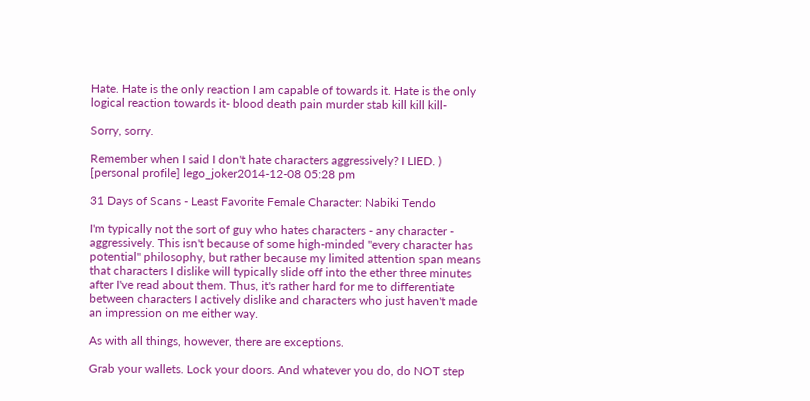Hate. Hate is the only reaction I am capable of towards it. Hate is the only logical reaction towards it- blood death pain murder stab kill kill kill-

Sorry, sorry.

Remember when I said I don't hate characters aggressively? I LIED. )
[personal profile] lego_joker2014-12-08 05:28 pm

31 Days of Scans - Least Favorite Female Character: Nabiki Tendo

I'm typically not the sort of guy who hates characters - any character - aggressively. This isn't because of some high-minded "every character has potential" philosophy, but rather because my limited attention span means that characters I dislike will typically slide off into the ether three minutes after I've read about them. Thus, it's rather hard for me to differentiate between characters I actively dislike and characters who just haven't made an impression on me either way.

As with all things, however, there are exceptions.

Grab your wallets. Lock your doors. And whatever you do, do NOT step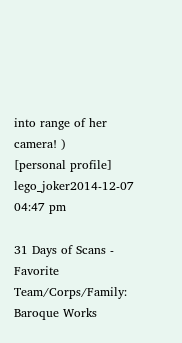into range of her camera! )
[personal profile] lego_joker2014-12-07 04:47 pm

31 Days of Scans - Favorite Team/Corps/Family: Baroque Works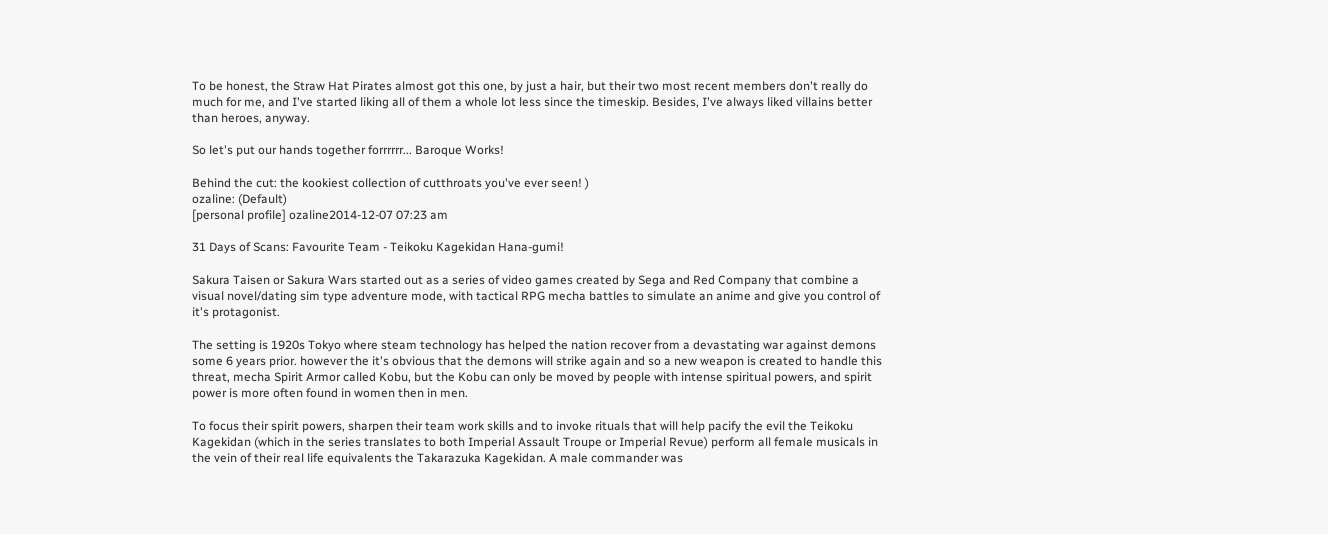To be honest, the Straw Hat Pirates almost got this one, by just a hair, but their two most recent members don't really do much for me, and I've started liking all of them a whole lot less since the timeskip. Besides, I've always liked villains better than heroes, anyway.

So let's put our hands together forrrrrr... Baroque Works!

Behind the cut: the kookiest collection of cutthroats you've ever seen! )
ozaline: (Default)
[personal profile] ozaline2014-12-07 07:23 am

31 Days of Scans: Favourite Team - Teikoku Kagekidan Hana-gumi!

Sakura Taisen or Sakura Wars started out as a series of video games created by Sega and Red Company that combine a visual novel/dating sim type adventure mode, with tactical RPG mecha battles to simulate an anime and give you control of it's protagonist.

The setting is 1920s Tokyo where steam technology has helped the nation recover from a devastating war against demons some 6 years prior. however the it's obvious that the demons will strike again and so a new weapon is created to handle this threat, mecha Spirit Armor called Kobu, but the Kobu can only be moved by people with intense spiritual powers, and spirit power is more often found in women then in men.

To focus their spirit powers, sharpen their team work skills and to invoke rituals that will help pacify the evil the Teikoku Kagekidan (which in the series translates to both Imperial Assault Troupe or Imperial Revue) perform all female musicals in the vein of their real life equivalents the Takarazuka Kagekidan. A male commander was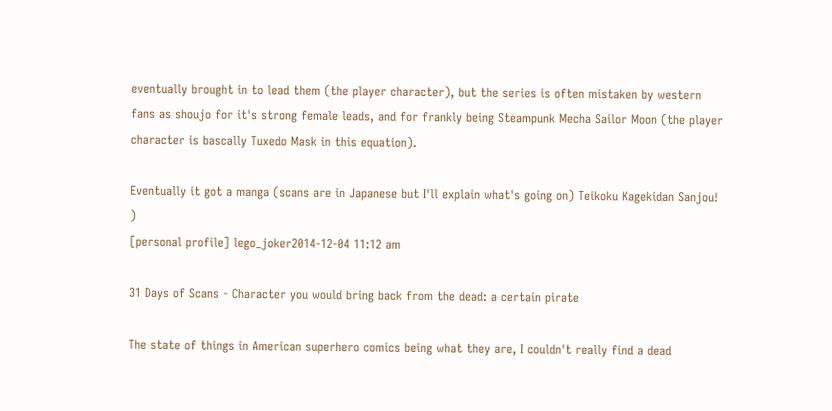eventually brought in to lead them (the player character), but the series is often mistaken by western fans as shoujo for it's strong female leads, and for frankly being Steampunk Mecha Sailor Moon (the player character is bascally Tuxedo Mask in this equation).

Eventually it got a manga (scans are in Japanese but I'll explain what's going on) Teikoku Kagekidan Sanjou! )
[personal profile] lego_joker2014-12-04 11:12 am

31 Days of Scans - Character you would bring back from the dead: a certain pirate

The state of things in American superhero comics being what they are, I couldn't really find a dead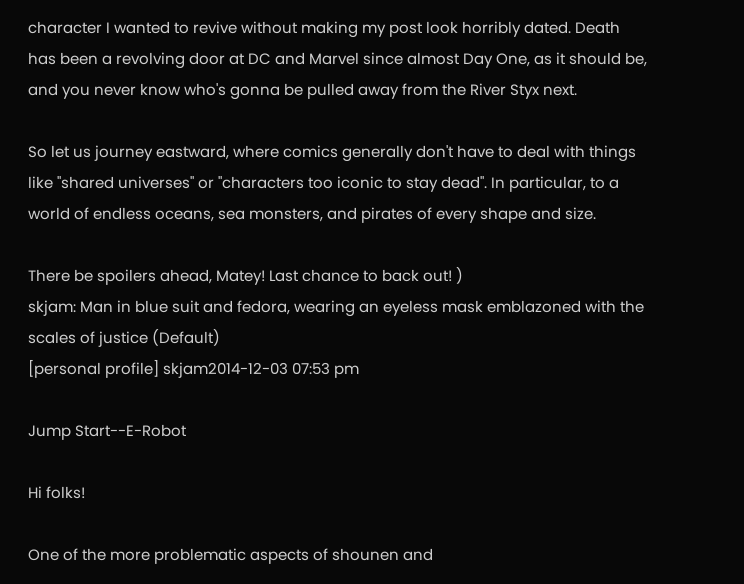character I wanted to revive without making my post look horribly dated. Death has been a revolving door at DC and Marvel since almost Day One, as it should be, and you never know who's gonna be pulled away from the River Styx next.

So let us journey eastward, where comics generally don't have to deal with things like "shared universes" or "characters too iconic to stay dead". In particular, to a world of endless oceans, sea monsters, and pirates of every shape and size.

There be spoilers ahead, Matey! Last chance to back out! )
skjam: Man in blue suit and fedora, wearing an eyeless mask emblazoned with the scales of justice (Default)
[personal profile] skjam2014-12-03 07:53 pm

Jump Start--E-Robot

Hi folks!

One of the more problematic aspects of shounen and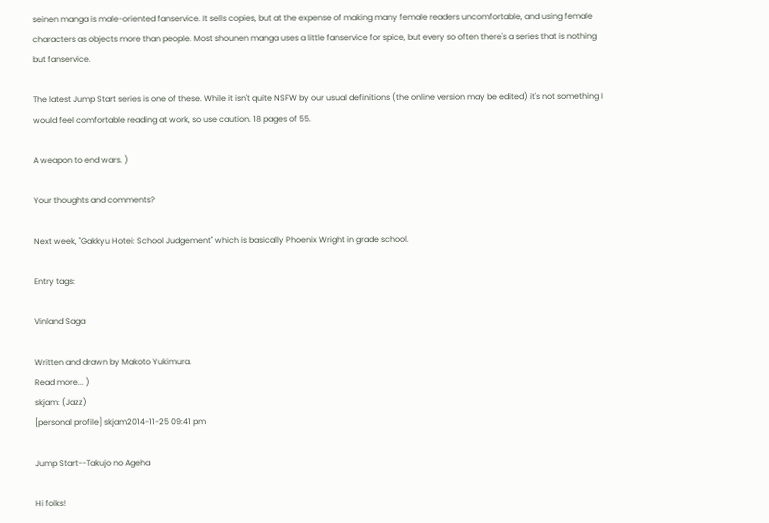seinen manga is male-oriented fanservice. It sells copies, but at the expense of making many female readers uncomfortable, and using female characters as objects more than people. Most shounen manga uses a little fanservice for spice, but every so often there's a series that is nothing but fanservice.

The latest Jump Start series is one of these. While it isn't quite NSFW by our usual definitions (the online version may be edited) it's not something I would feel comfortable reading at work, so use caution. 18 pages of 55.

A weapon to end wars. )

Your thoughts and comments?

Next week, "Gakkyu Hotei: School Judgement" which is basically Phoenix Wright in grade school.

Entry tags:

Vinland Saga

Written and drawn by Makoto Yukimura.
Read more... )
skjam: (Jazz)
[personal profile] skjam2014-11-25 09:41 pm

Jump Start--Takujo no Ageha

Hi folks!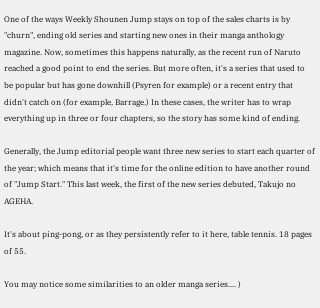One of the ways Weekly Shounen Jump stays on top of the sales charts is by "churn", ending old series and starting new ones in their manga anthology magazine. Now, sometimes this happens naturally, as the recent run of Naruto reached a good point to end the series. But more often, it's a series that used to be popular but has gone downhill (Psyren for example) or a recent entry that didn't catch on (for example, Barrage.) In these cases, the writer has to wrap everything up in three or four chapters, so the story has some kind of ending.

Generally, the Jump editorial people want three new series to start each quarter of the year; which means that it's time for the online edition to have another round of "Jump Start." This last week, the first of the new series debuted, Takujo no AGEHA.

It's about ping-pong, or as they persistently refer to it here, table tennis. 18 pages of 55.

You may notice some similarities to an older manga series.... )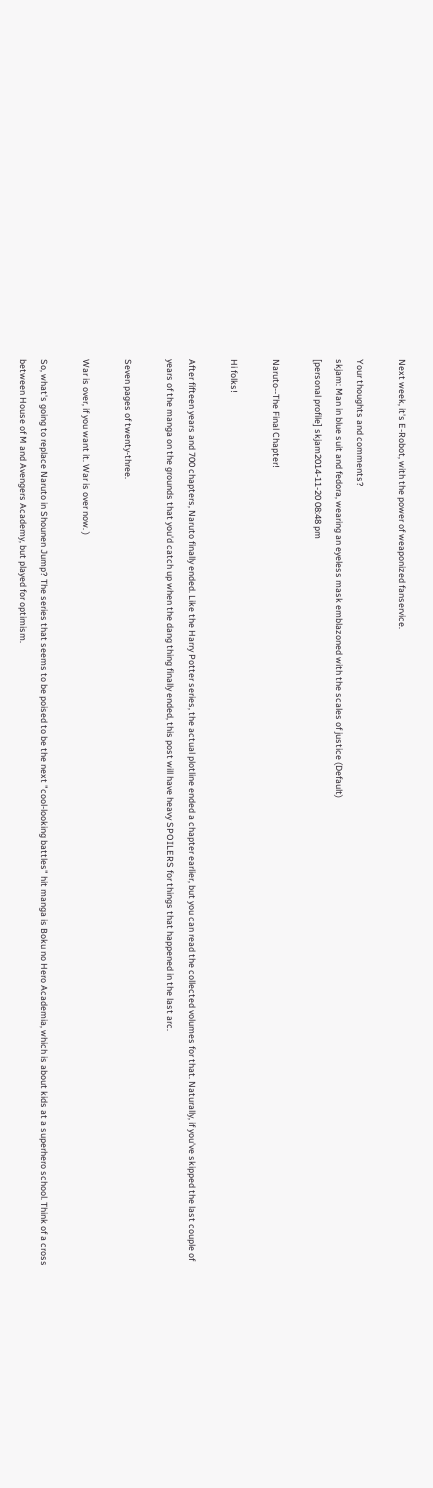Next week, it's E-Robot, with the power of weaponized fanservice.

Your thoughts and comments?
skjam: Man in blue suit and fedora, wearing an eyeless mask emblazoned with the scales of justice (Default)
[personal profile] skjam2014-11-20 08:48 pm

Naruto--The Final Chapter!

Hi folks!

After fifteen years and 700 chapters, Naruto finally ended. Like the Harry Potter series, the actual plotline ended a chapter earlier, but you can read the collected volumes for that. Naturally, if you've skipped the last couple of years of the manga on the grounds that you'd catch up when the dang thing finally ended, this post will have heavy SPOILERS for things that happened in the last arc.

Seven pages of twenty-three.

War is over, if you want it. War is over now. )

So, what's going to replace Naruto in Shounen Jump? The series that seems to be poised to be the next "cool-looking battles" hit manga is Boku no Hero Academia, which is about kids at a superhero school. Think of a cross between House of M and Avengers Academy, but played for optimism.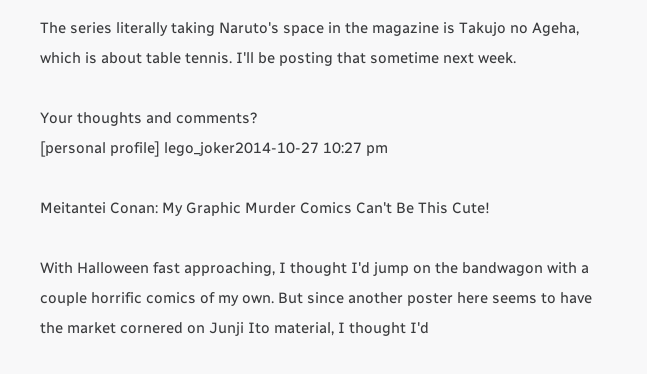The series literally taking Naruto's space in the magazine is Takujo no Ageha, which is about table tennis. I'll be posting that sometime next week.

Your thoughts and comments?
[personal profile] lego_joker2014-10-27 10:27 pm

Meitantei Conan: My Graphic Murder Comics Can't Be This Cute!

With Halloween fast approaching, I thought I'd jump on the bandwagon with a couple horrific comics of my own. But since another poster here seems to have the market cornered on Junji Ito material, I thought I'd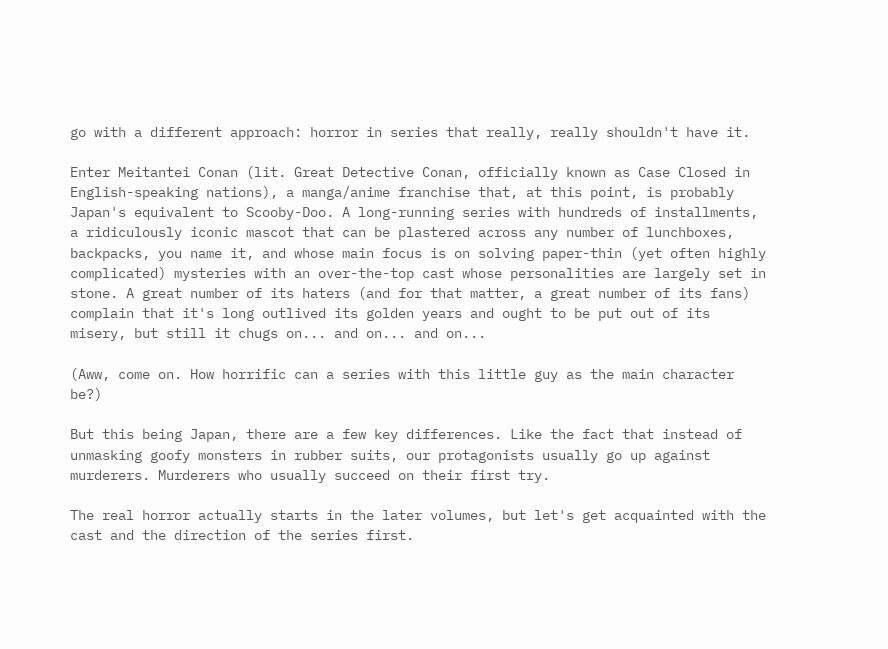go with a different approach: horror in series that really, really shouldn't have it.

Enter Meitantei Conan (lit. Great Detective Conan, officially known as Case Closed in English-speaking nations), a manga/anime franchise that, at this point, is probably Japan's equivalent to Scooby-Doo. A long-running series with hundreds of installments, a ridiculously iconic mascot that can be plastered across any number of lunchboxes, backpacks, you name it, and whose main focus is on solving paper-thin (yet often highly complicated) mysteries with an over-the-top cast whose personalities are largely set in stone. A great number of its haters (and for that matter, a great number of its fans) complain that it's long outlived its golden years and ought to be put out of its misery, but still it chugs on... and on... and on...

(Aww, come on. How horrific can a series with this little guy as the main character be?)

But this being Japan, there are a few key differences. Like the fact that instead of unmasking goofy monsters in rubber suits, our protagonists usually go up against murderers. Murderers who usually succeed on their first try.

The real horror actually starts in the later volumes, but let's get acquainted with the cast and the direction of the series first.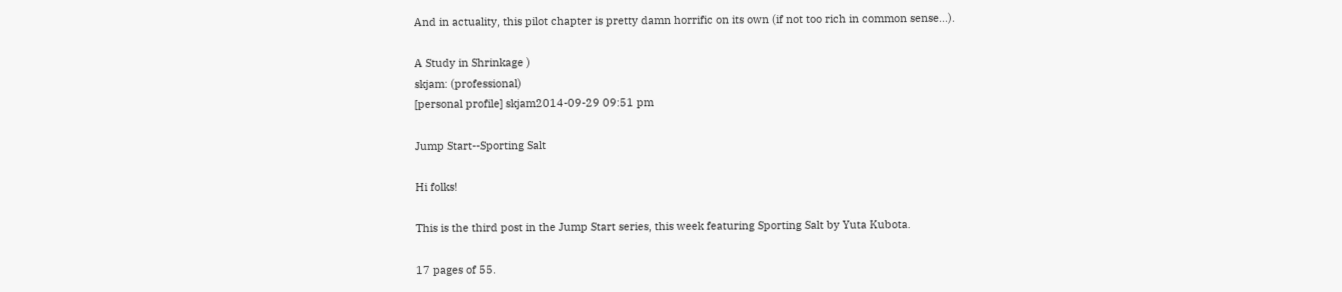And in actuality, this pilot chapter is pretty damn horrific on its own (if not too rich in common sense...).

A Study in Shrinkage )
skjam: (professional)
[personal profile] skjam2014-09-29 09:51 pm

Jump Start--Sporting Salt

Hi folks!

This is the third post in the Jump Start series, this week featuring Sporting Salt by Yuta Kubota.

17 pages of 55.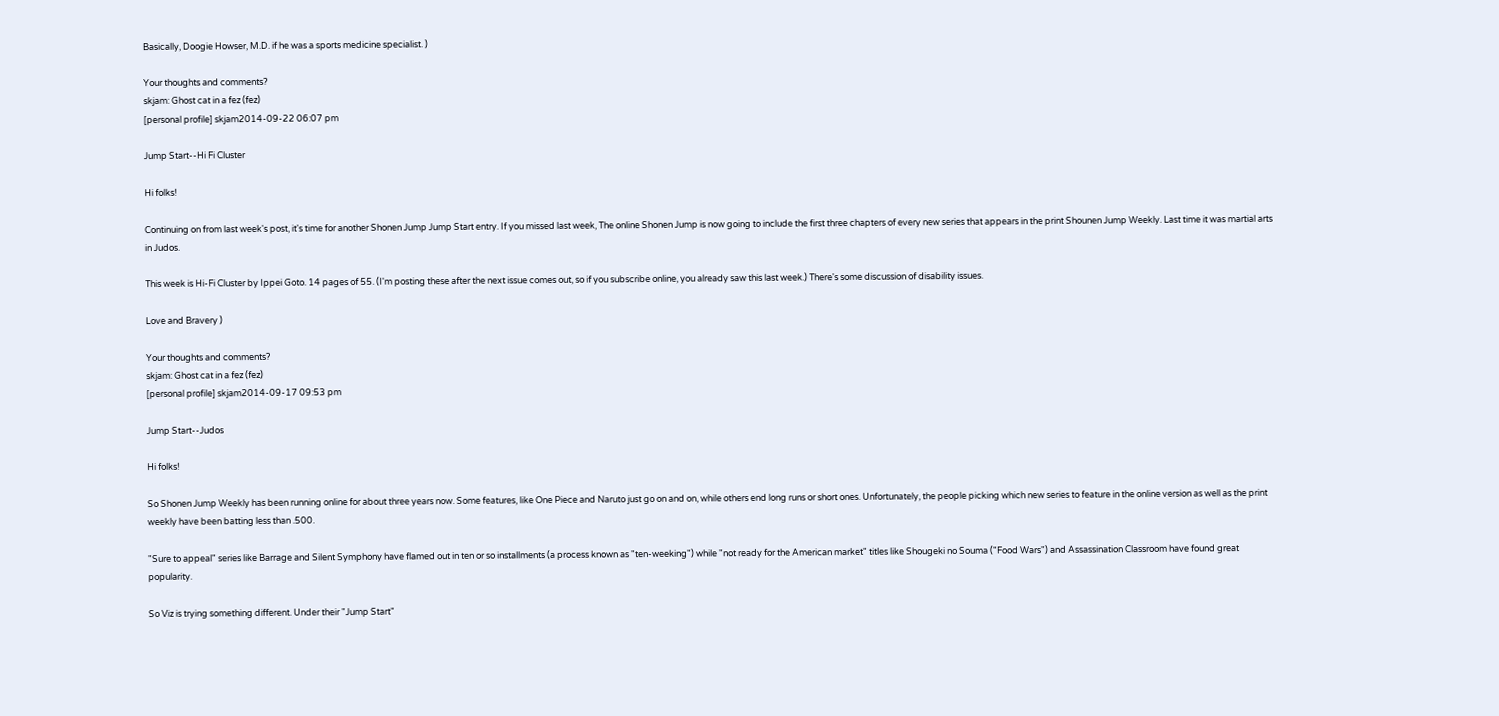Basically, Doogie Howser, M.D. if he was a sports medicine specialist. )

Your thoughts and comments?
skjam: Ghost cat in a fez (fez)
[personal profile] skjam2014-09-22 06:07 pm

Jump Start--Hi Fi Cluster

Hi folks!

Continuing on from last week's post, it's time for another Shonen Jump Jump Start entry. If you missed last week, The online Shonen Jump is now going to include the first three chapters of every new series that appears in the print Shounen Jump Weekly. Last time it was martial arts in Judos.

This week is Hi-Fi Cluster by Ippei Goto. 14 pages of 55. (I'm posting these after the next issue comes out, so if you subscribe online, you already saw this last week.) There's some discussion of disability issues.

Love and Bravery )

Your thoughts and comments?
skjam: Ghost cat in a fez (fez)
[personal profile] skjam2014-09-17 09:53 pm

Jump Start--Judos

Hi folks!

So Shonen Jump Weekly has been running online for about three years now. Some features, like One Piece and Naruto just go on and on, while others end long runs or short ones. Unfortunately, the people picking which new series to feature in the online version as well as the print weekly have been batting less than .500.

"Sure to appeal" series like Barrage and Silent Symphony have flamed out in ten or so installments (a process known as "ten-weeking") while "not ready for the American market" titles like Shougeki no Souma ("Food Wars") and Assassination Classroom have found great popularity.

So Viz is trying something different. Under their "Jump Start"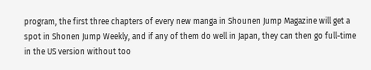program, the first three chapters of every new manga in Shounen Jump Magazine will get a spot in Shonen Jump Weekly, and if any of them do well in Japan, they can then go full-time in the US version without too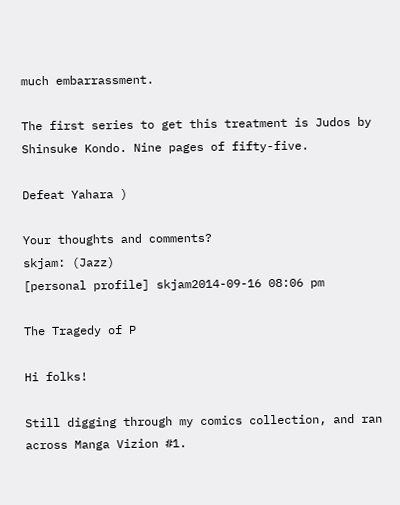much embarrassment.

The first series to get this treatment is Judos by Shinsuke Kondo. Nine pages of fifty-five.

Defeat Yahara )

Your thoughts and comments?
skjam: (Jazz)
[personal profile] skjam2014-09-16 08:06 pm

The Tragedy of P

Hi folks!

Still digging through my comics collection, and ran across Manga Vizion #1.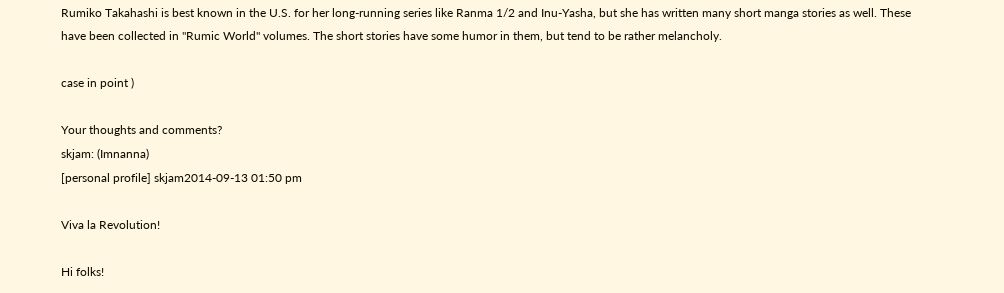Rumiko Takahashi is best known in the U.S. for her long-running series like Ranma 1/2 and Inu-Yasha, but she has written many short manga stories as well. These have been collected in "Rumic World" volumes. The short stories have some humor in them, but tend to be rather melancholy.

case in point )

Your thoughts and comments?
skjam: (Imnanna)
[personal profile] skjam2014-09-13 01:50 pm

Viva la Revolution!

Hi folks!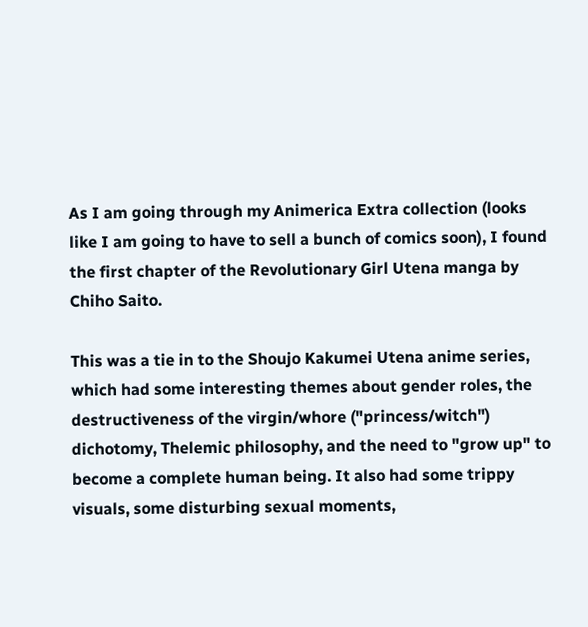As I am going through my Animerica Extra collection (looks like I am going to have to sell a bunch of comics soon), I found the first chapter of the Revolutionary Girl Utena manga by Chiho Saito.

This was a tie in to the Shoujo Kakumei Utena anime series, which had some interesting themes about gender roles, the destructiveness of the virgin/whore ("princess/witch") dichotomy, Thelemic philosophy, and the need to "grow up" to become a complete human being. It also had some trippy visuals, some disturbing sexual moments,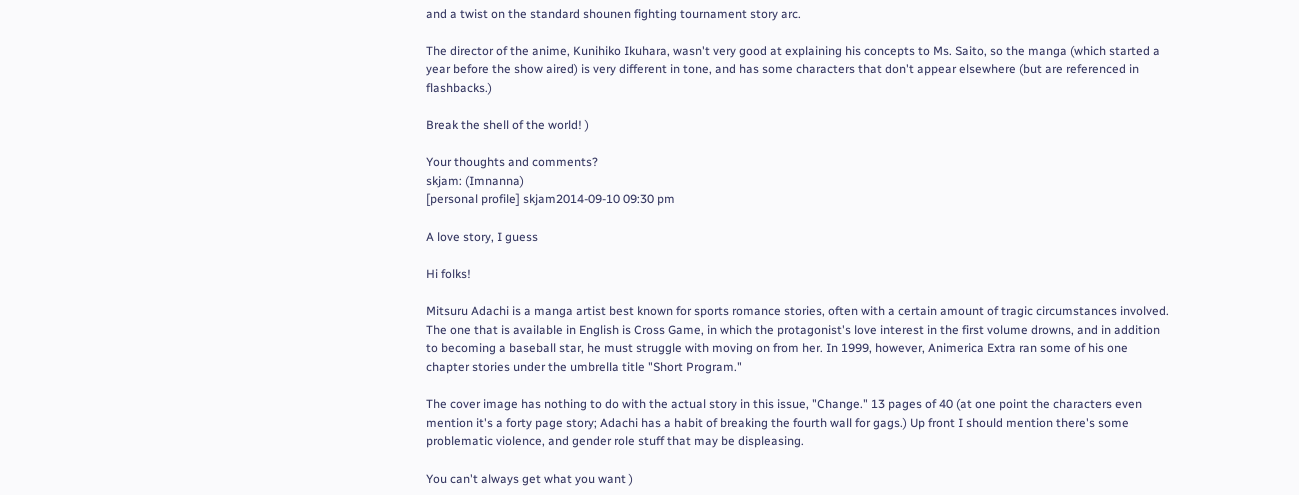and a twist on the standard shounen fighting tournament story arc.

The director of the anime, Kunihiko Ikuhara, wasn't very good at explaining his concepts to Ms. Saito, so the manga (which started a year before the show aired) is very different in tone, and has some characters that don't appear elsewhere (but are referenced in flashbacks.)

Break the shell of the world! )

Your thoughts and comments?
skjam: (Imnanna)
[personal profile] skjam2014-09-10 09:30 pm

A love story, I guess

Hi folks!

Mitsuru Adachi is a manga artist best known for sports romance stories, often with a certain amount of tragic circumstances involved. The one that is available in English is Cross Game, in which the protagonist's love interest in the first volume drowns, and in addition to becoming a baseball star, he must struggle with moving on from her. In 1999, however, Animerica Extra ran some of his one chapter stories under the umbrella title "Short Program."

The cover image has nothing to do with the actual story in this issue, "Change." 13 pages of 40 (at one point the characters even mention it's a forty page story; Adachi has a habit of breaking the fourth wall for gags.) Up front I should mention there's some problematic violence, and gender role stuff that may be displeasing.

You can't always get what you want )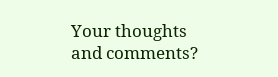Your thoughts and comments?